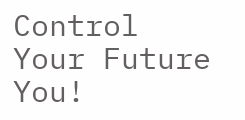Control Your Future You!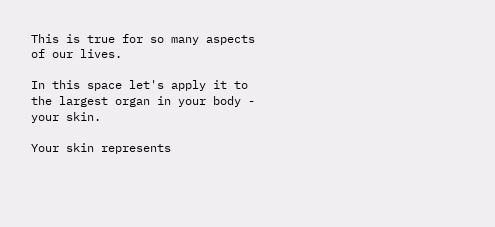This is true for so many aspects of our lives.

In this space let's apply it to the largest organ in your body - your skin.

Your skin represents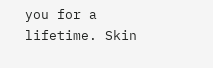you for a lifetime. Skin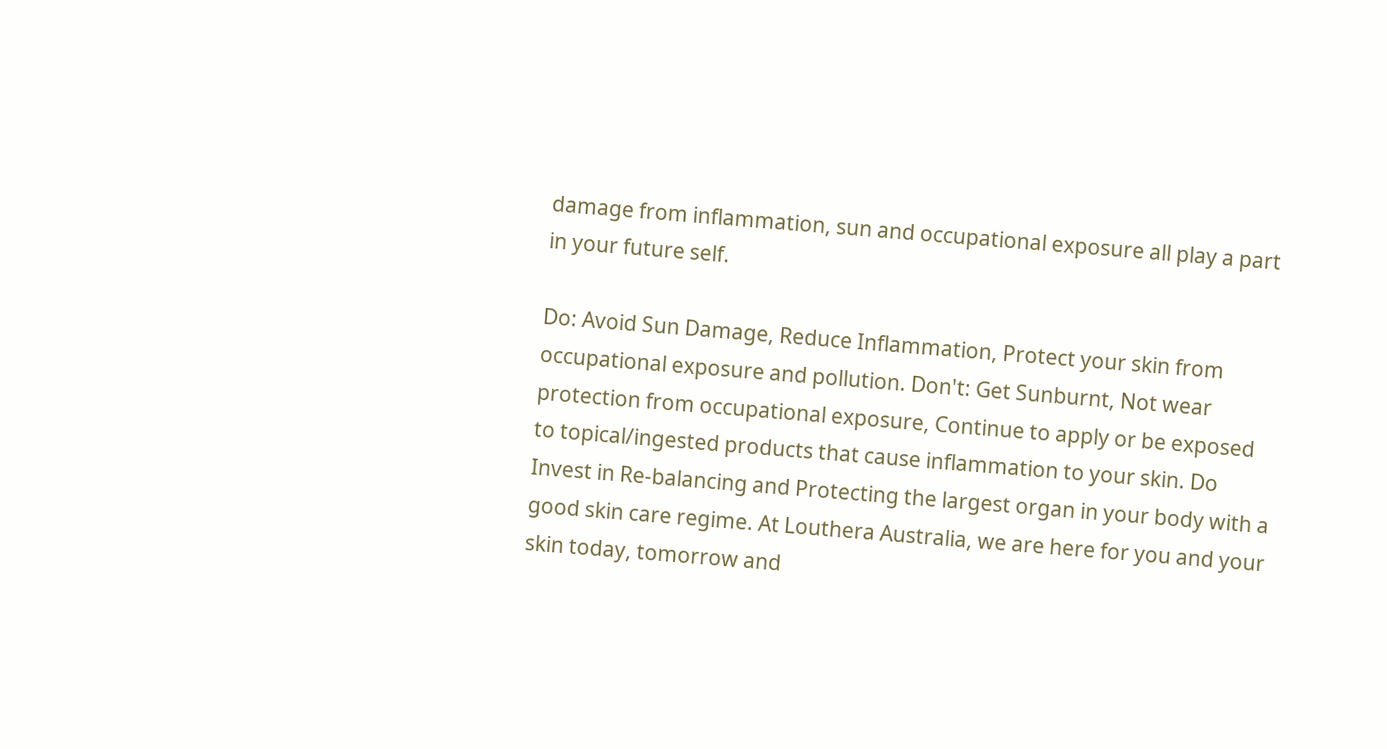damage from inflammation, sun and occupational exposure all play a part in your future self.

Do: Avoid Sun Damage, Reduce Inflammation, Protect your skin from occupational exposure and pollution. Don't: Get Sunburnt, Not wear protection from occupational exposure, Continue to apply or be exposed to topical/ingested products that cause inflammation to your skin. Do Invest in Re-balancing and Protecting the largest organ in your body with a good skin care regime. At Louthera Australia, we are here for you and your skin today, tomorrow and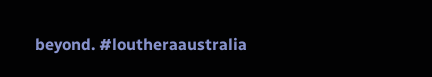beyond. #loutheraaustralia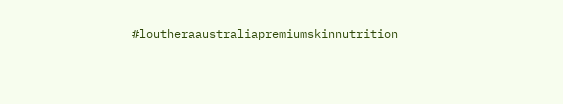#loutheraaustraliapremiumskinnutrition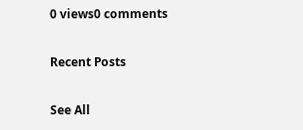0 views0 comments

Recent Posts

See All